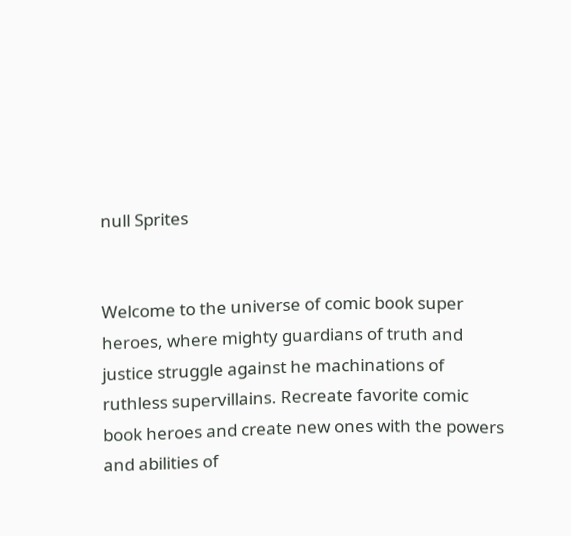null Sprites


Welcome to the universe of comic book super heroes, where mighty guardians of truth and justice struggle against he machinations of ruthless supervillains. Recreate favorite comic book heroes and create new ones with the powers and abilities of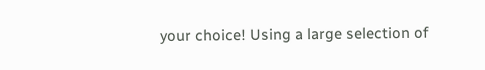your choice! Using a large selection of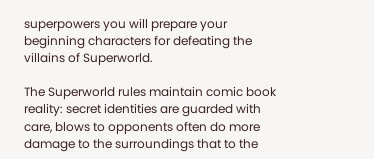superpowers you will prepare your beginning characters for defeating the villains of Superworld.

The Superworld rules maintain comic book reality: secret identities are guarded with care, blows to opponents often do more damage to the surroundings that to the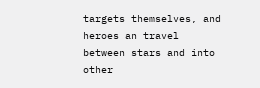targets themselves, and heroes an travel between stars and into other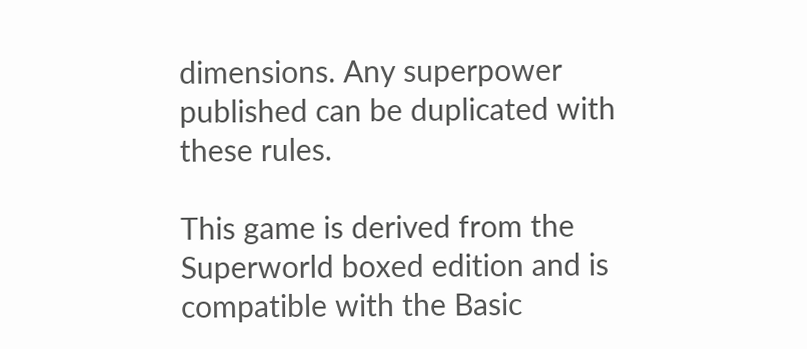dimensions. Any superpower published can be duplicated with these rules.

This game is derived from the Superworld boxed edition and is compatible with the Basic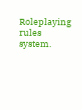Roleplaying rules system.